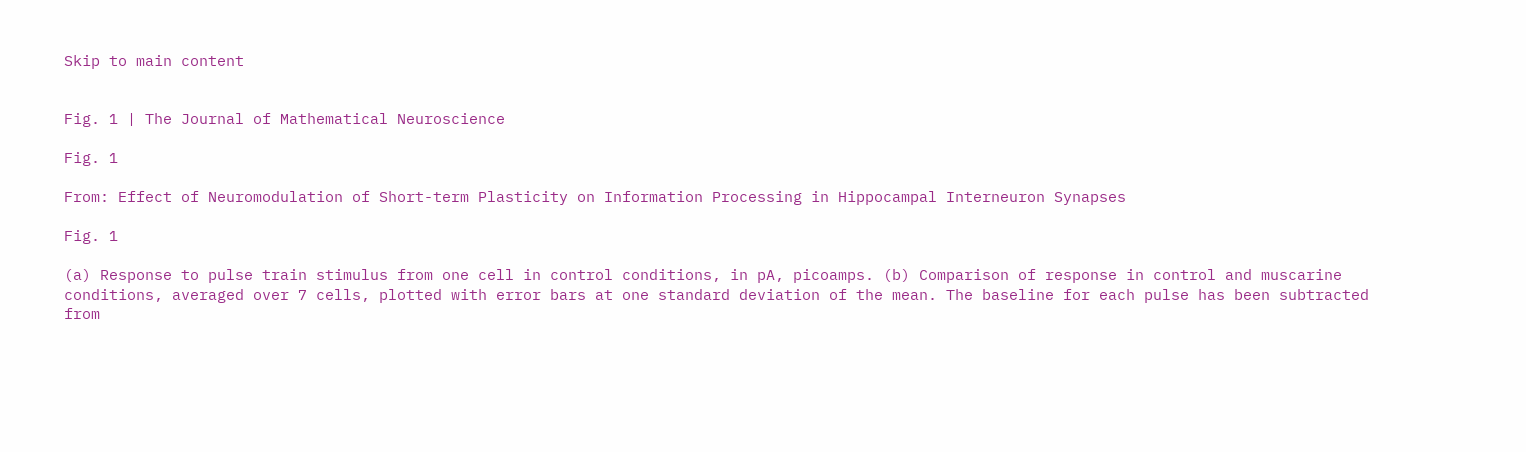Skip to main content


Fig. 1 | The Journal of Mathematical Neuroscience

Fig. 1

From: Effect of Neuromodulation of Short-term Plasticity on Information Processing in Hippocampal Interneuron Synapses

Fig. 1

(a) Response to pulse train stimulus from one cell in control conditions, in pA, picoamps. (b) Comparison of response in control and muscarine conditions, averaged over 7 cells, plotted with error bars at one standard deviation of the mean. The baseline for each pulse has been subtracted from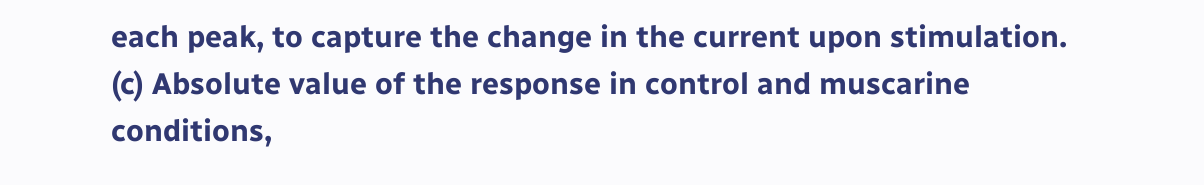each peak, to capture the change in the current upon stimulation. (c) Absolute value of the response in control and muscarine conditions,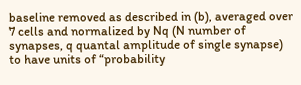baseline removed as described in (b), averaged over 7 cells and normalized by Nq (N number of synapses, q quantal amplitude of single synapse) to have units of “probability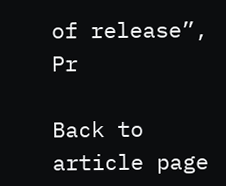of release”, Pr

Back to article page